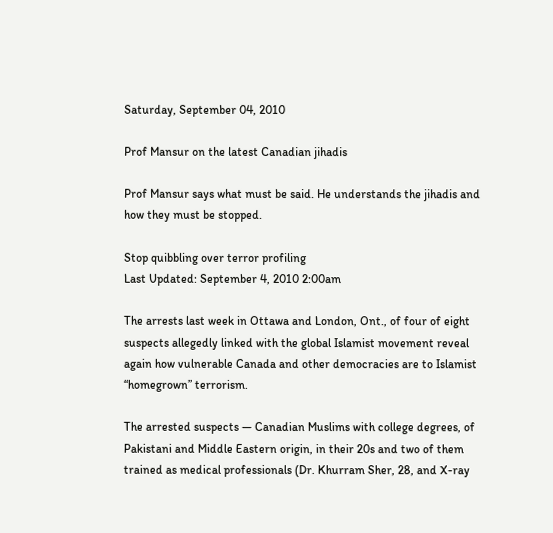Saturday, September 04, 2010

Prof Mansur on the latest Canadian jihadis

Prof Mansur says what must be said. He understands the jihadis and how they must be stopped.

Stop quibbling over terror profiling
Last Updated: September 4, 2010 2:00am

The arrests last week in Ottawa and London, Ont., of four of eight suspects allegedly linked with the global Islamist movement reveal again how vulnerable Canada and other democracies are to Islamist “homegrown” terrorism.

The arrested suspects — Canadian Muslims with college degrees, of Pakistani and Middle Eastern origin, in their 20s and two of them trained as medical professionals (Dr. Khurram Sher, 28, and X-ray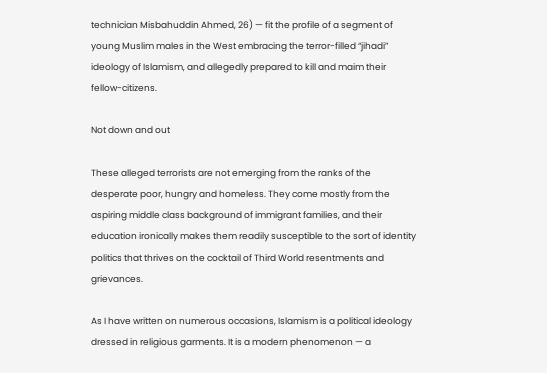technician Misbahuddin Ahmed, 26) — fit the profile of a segment of young Muslim males in the West embracing the terror-filled “jihadi” ideology of Islamism, and allegedly prepared to kill and maim their fellow-citizens.

Not down and out

These alleged terrorists are not emerging from the ranks of the desperate poor, hungry and homeless. They come mostly from the aspiring middle class background of immigrant families, and their education ironically makes them readily susceptible to the sort of identity politics that thrives on the cocktail of Third World resentments and grievances.

As I have written on numerous occasions, Islamism is a political ideology dressed in religious garments. It is a modern phenomenon — a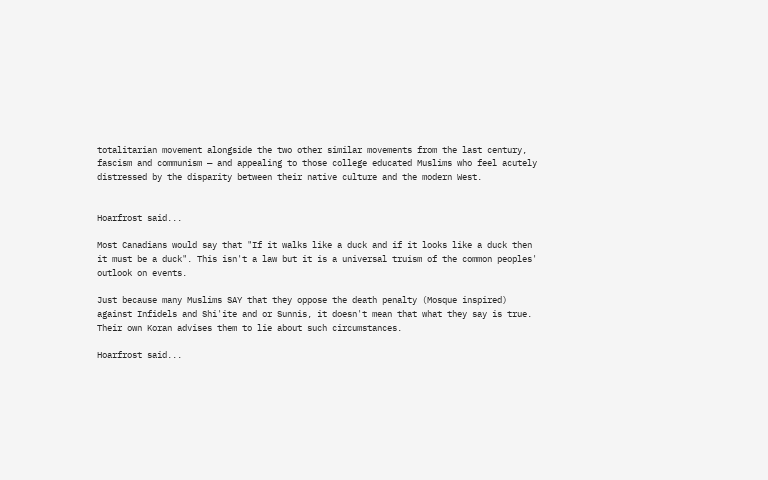totalitarian movement alongside the two other similar movements from the last century, fascism and communism — and appealing to those college educated Muslims who feel acutely distressed by the disparity between their native culture and the modern West.


Hoarfrost said...

Most Canadians would say that "If it walks like a duck and if it looks like a duck then it must be a duck". This isn't a law but it is a universal truism of the common peoples' outlook on events.

Just because many Muslims SAY that they oppose the death penalty (Mosque inspired) against Infidels and Shi'ite and or Sunnis, it doesn't mean that what they say is true. Their own Koran advises them to lie about such circumstances.

Hoarfrost said...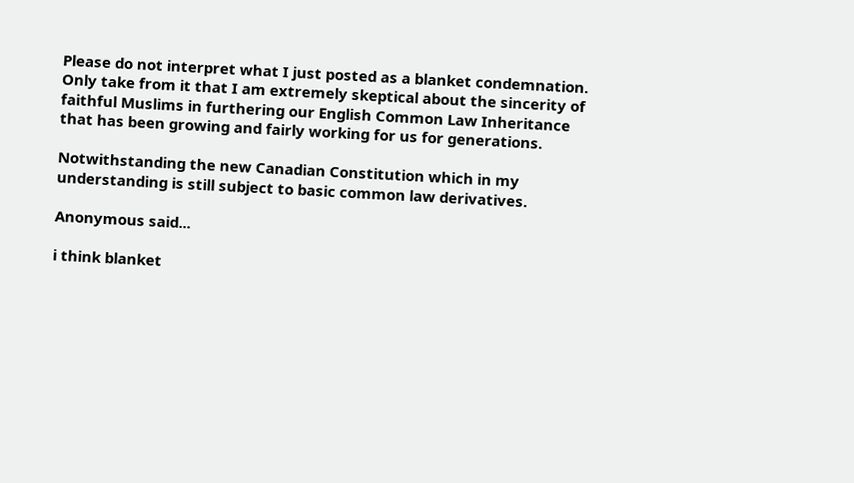Please do not interpret what I just posted as a blanket condemnation. Only take from it that I am extremely skeptical about the sincerity of faithful Muslims in furthering our English Common Law Inheritance that has been growing and fairly working for us for generations.

Notwithstanding the new Canadian Constitution which in my understanding is still subject to basic common law derivatives.

Anonymous said...

i think blanket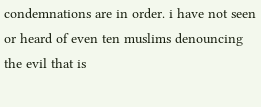condemnations are in order. i have not seen or heard of even ten muslims denouncing the evil that is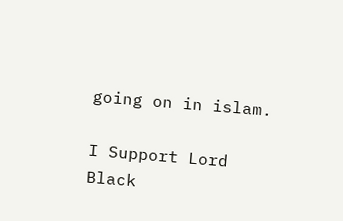going on in islam.

I Support Lord Black